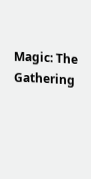Magic: The Gathering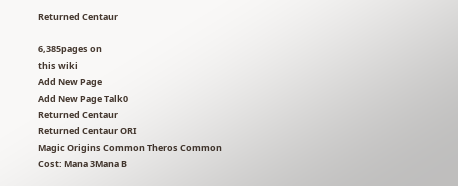Returned Centaur

6,385pages on
this wiki
Add New Page
Add New Page Talk0
Returned Centaur
Returned Centaur ORI
Magic Origins Common Theros Common
Cost: Mana 3Mana B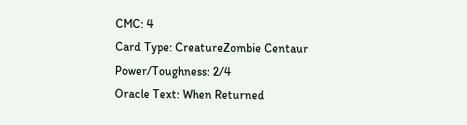CMC: 4
Card Type: CreatureZombie Centaur
Power/Toughness: 2/4
Oracle Text: When Returned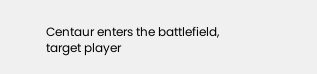Centaur enters the battlefield, target player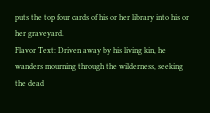puts the top four cards of his or her library into his or her graveyard.
Flavor Text: Driven away by his living kin, he wanders mourning through the wilderness, seeking the dead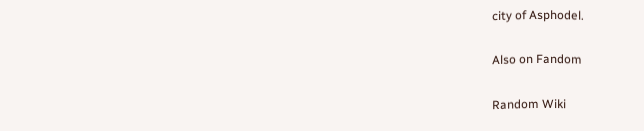city of Asphodel.

Also on Fandom

Random Wiki